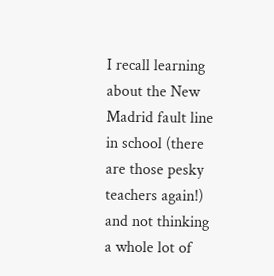I recall learning about the New Madrid fault line in school (there are those pesky teachers again!) and not thinking a whole lot of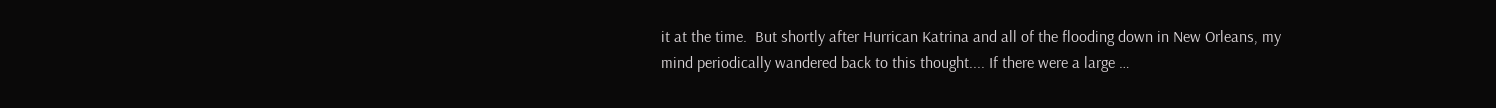it at the time.  But shortly after Hurrican Katrina and all of the flooding down in New Orleans, my mind periodically wandered back to this thought.... If there were a large …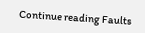Continue reading Faults